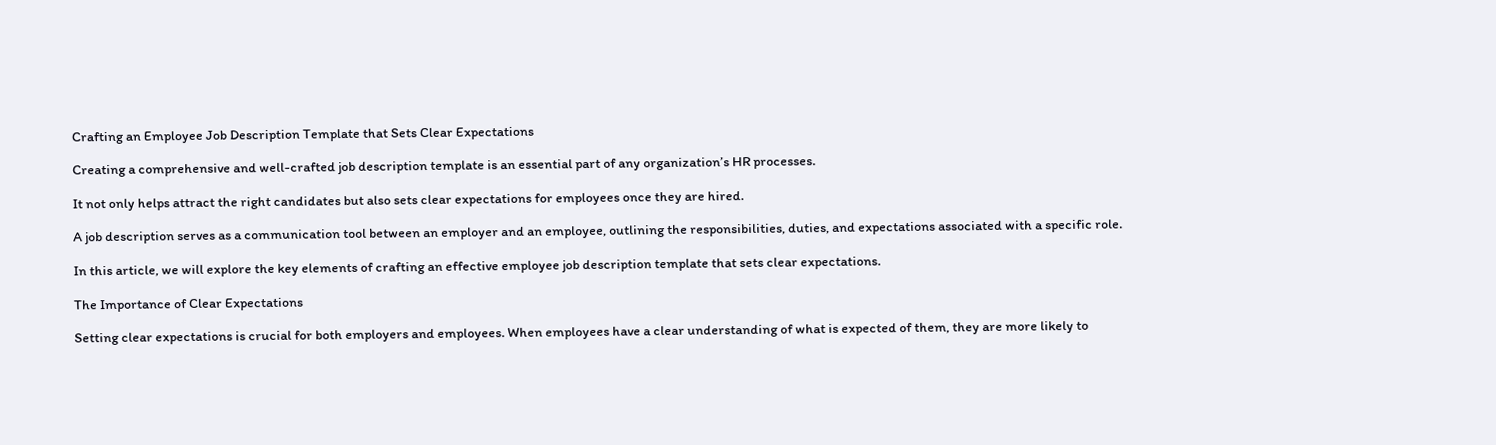Crafting an Employee Job Description Template that Sets Clear Expectations

Creating a comprehensive and well-crafted job description template is an essential part of any organization’s HR processes.

It not only helps attract the right candidates but also sets clear expectations for employees once they are hired.

A job description serves as a communication tool between an employer and an employee, outlining the responsibilities, duties, and expectations associated with a specific role.

In this article, we will explore the key elements of crafting an effective employee job description template that sets clear expectations.

The Importance of Clear Expectations

Setting clear expectations is crucial for both employers and employees. When employees have a clear understanding of what is expected of them, they are more likely to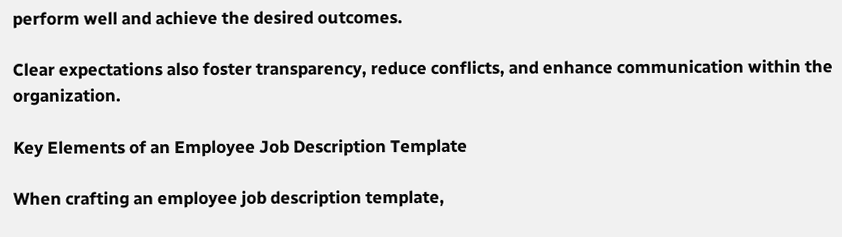perform well and achieve the desired outcomes.

Clear expectations also foster transparency, reduce conflicts, and enhance communication within the organization.

Key Elements of an Employee Job Description Template

When crafting an employee job description template,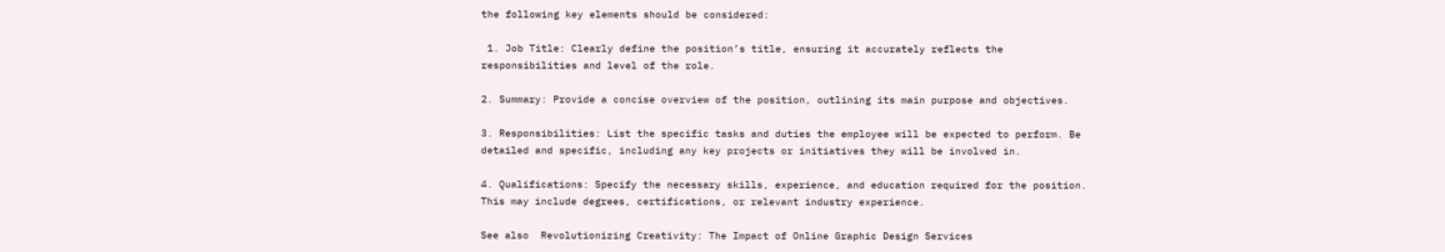the following key elements should be considered:

 1. Job Title: Clearly define the position’s title, ensuring it accurately reflects the responsibilities and level of the role.

2. Summary: Provide a concise overview of the position, outlining its main purpose and objectives.

3. Responsibilities: List the specific tasks and duties the employee will be expected to perform. Be detailed and specific, including any key projects or initiatives they will be involved in.

4. Qualifications: Specify the necessary skills, experience, and education required for the position. This may include degrees, certifications, or relevant industry experience.

See also  Revolutionizing Creativity: The Impact of Online Graphic Design Services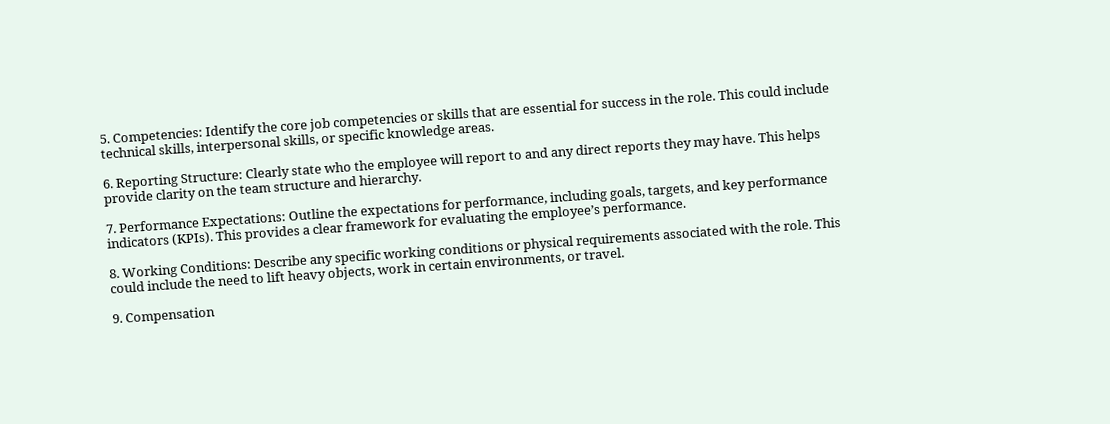5. Competencies: Identify the core job competencies or skills that are essential for success in the role. This could include technical skills, interpersonal skills, or specific knowledge areas.

6. Reporting Structure: Clearly state who the employee will report to and any direct reports they may have. This helps provide clarity on the team structure and hierarchy.

7. Performance Expectations: Outline the expectations for performance, including goals, targets, and key performance indicators (KPIs). This provides a clear framework for evaluating the employee’s performance.

8. Working Conditions: Describe any specific working conditions or physical requirements associated with the role. This could include the need to lift heavy objects, work in certain environments, or travel.

9. Compensation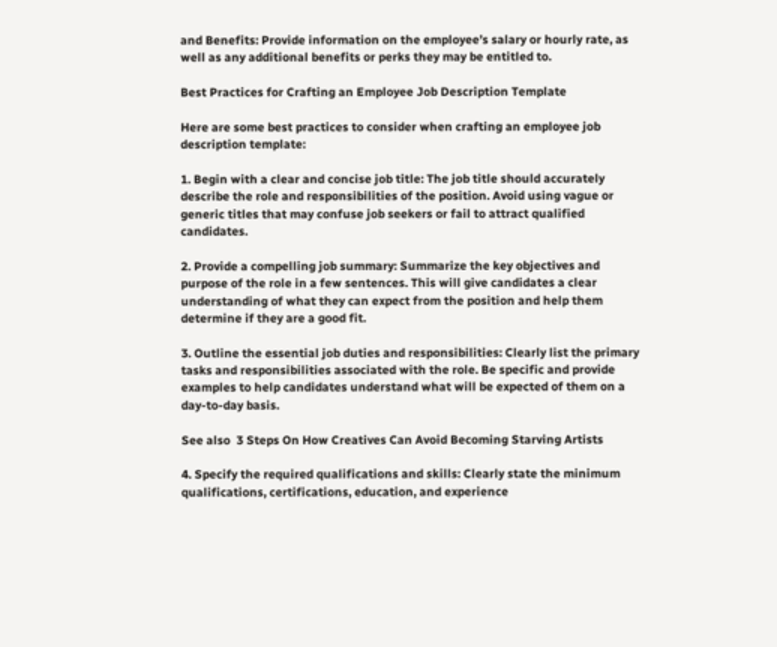and Benefits: Provide information on the employee’s salary or hourly rate, as well as any additional benefits or perks they may be entitled to.

Best Practices for Crafting an Employee Job Description Template

Here are some best practices to consider when crafting an employee job description template:

1. Begin with a clear and concise job title: The job title should accurately describe the role and responsibilities of the position. Avoid using vague or generic titles that may confuse job seekers or fail to attract qualified candidates.

2. Provide a compelling job summary: Summarize the key objectives and purpose of the role in a few sentences. This will give candidates a clear understanding of what they can expect from the position and help them determine if they are a good fit.

3. Outline the essential job duties and responsibilities: Clearly list the primary tasks and responsibilities associated with the role. Be specific and provide examples to help candidates understand what will be expected of them on a day-to-day basis.

See also  3 Steps On How Creatives Can Avoid Becoming Starving Artists

4. Specify the required qualifications and skills: Clearly state the minimum qualifications, certifications, education, and experience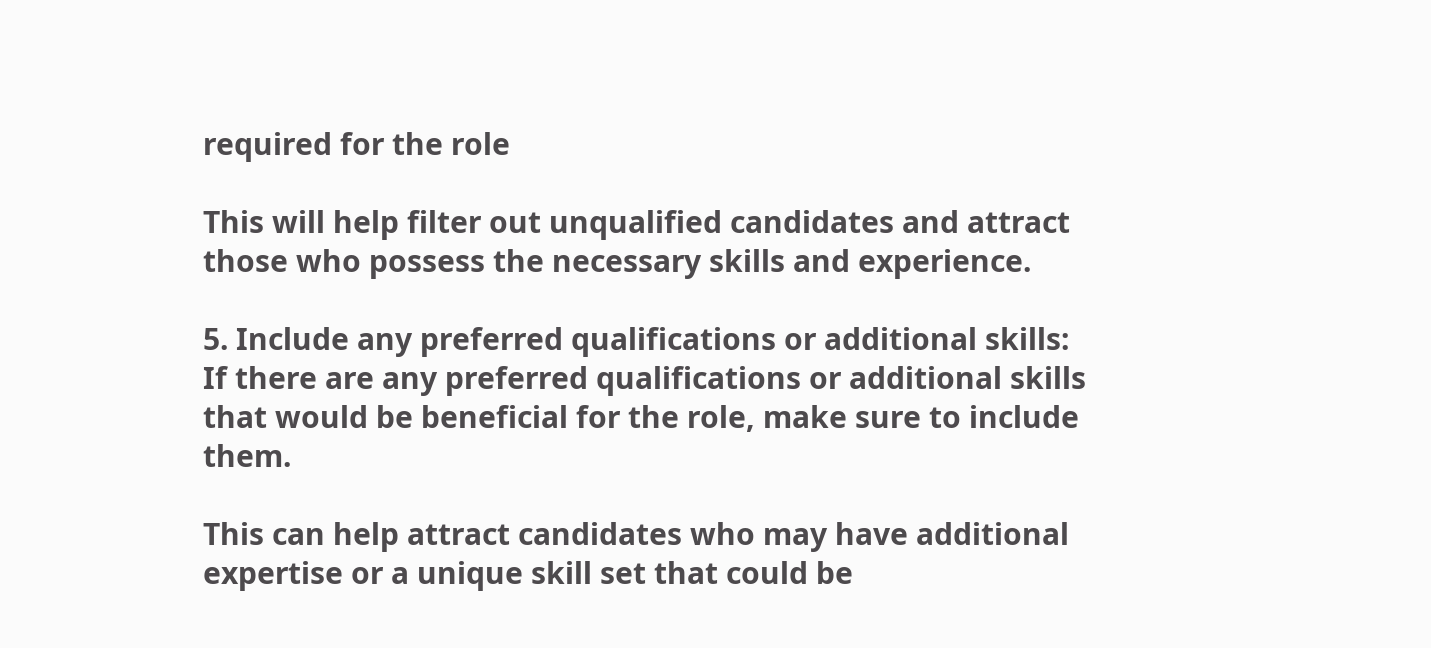required for the role

This will help filter out unqualified candidates and attract those who possess the necessary skills and experience.

5. Include any preferred qualifications or additional skills: If there are any preferred qualifications or additional skills that would be beneficial for the role, make sure to include them.

This can help attract candidates who may have additional expertise or a unique skill set that could be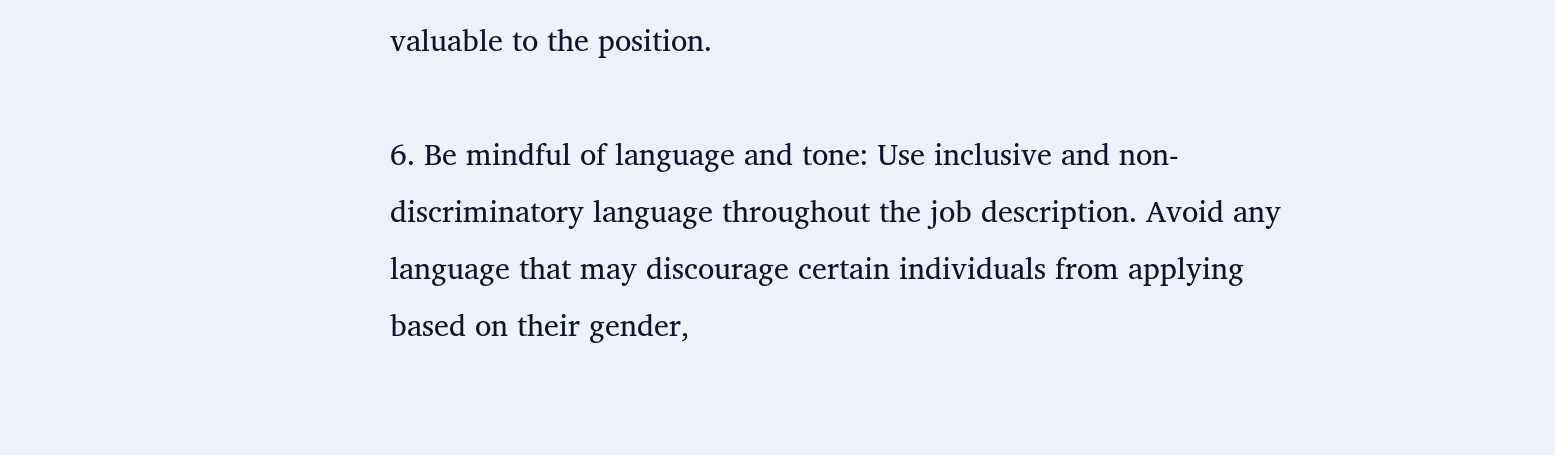valuable to the position.

6. Be mindful of language and tone: Use inclusive and non-discriminatory language throughout the job description. Avoid any language that may discourage certain individuals from applying based on their gender,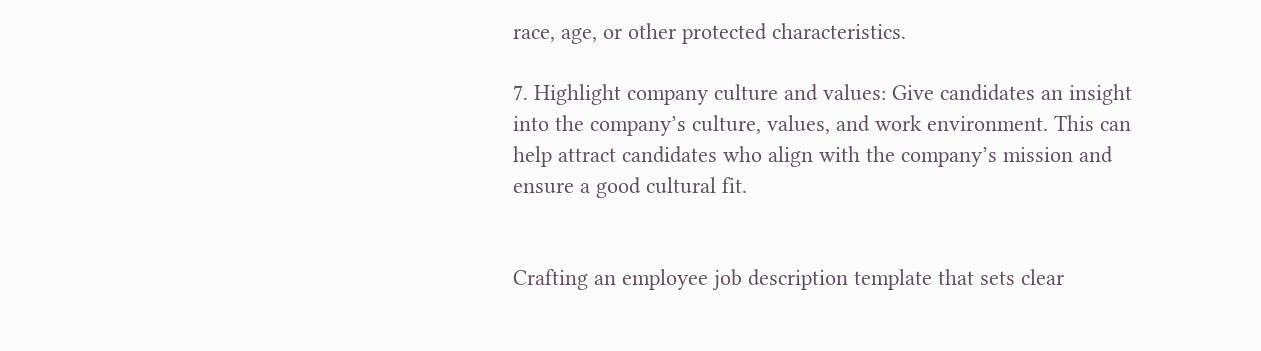race, age, or other protected characteristics.

7. Highlight company culture and values: Give candidates an insight into the company’s culture, values, and work environment. This can help attract candidates who align with the company’s mission and ensure a good cultural fit.


Crafting an employee job description template that sets clear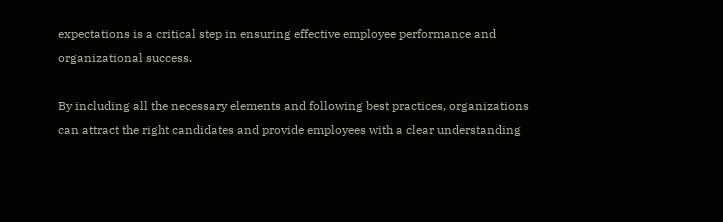expectations is a critical step in ensuring effective employee performance and organizational success.

By including all the necessary elements and following best practices, organizations can attract the right candidates and provide employees with a clear understanding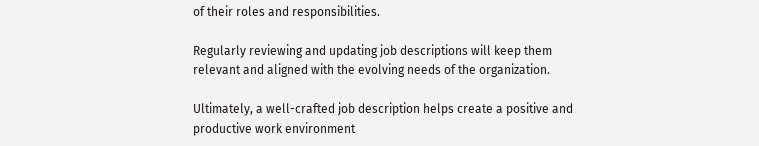of their roles and responsibilities.

Regularly reviewing and updating job descriptions will keep them relevant and aligned with the evolving needs of the organization.

Ultimately, a well-crafted job description helps create a positive and productive work environment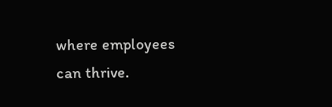where employees can thrive.